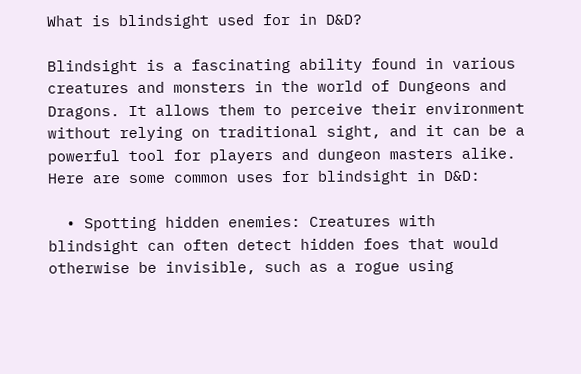What is blindsight used for in D&D?

Blindsight is a fascinating ability found in various creatures and monsters in the world of Dungeons and Dragons. It allows them to perceive their environment without relying on traditional sight, and it can be a powerful tool for players and dungeon masters alike. Here are some common uses for blindsight in D&D:

  • Spotting hidden enemies: Creatures with blindsight can often detect hidden foes that would otherwise be invisible, such as a rogue using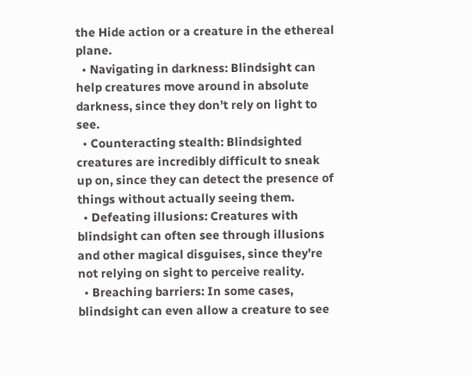the Hide action or a creature in the ethereal plane.
  • Navigating in darkness: Blindsight can help creatures move around in absolute darkness, since they don’t rely on light to see.
  • Counteracting stealth: Blindsighted creatures are incredibly difficult to sneak up on, since they can detect the presence of things without actually seeing them.
  • Defeating illusions: Creatures with blindsight can often see through illusions and other magical disguises, since they’re not relying on sight to perceive reality.
  • Breaching barriers: In some cases, blindsight can even allow a creature to see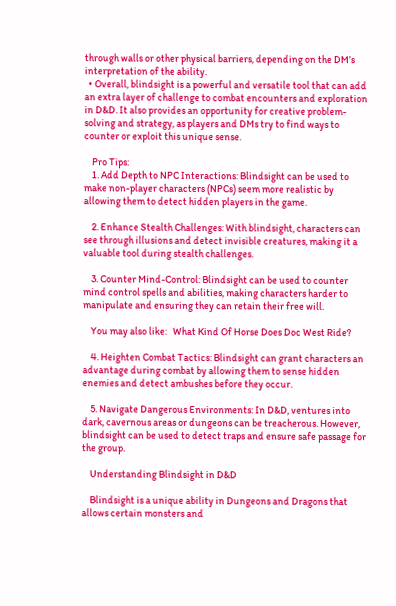through walls or other physical barriers, depending on the DM’s interpretation of the ability.
  • Overall, blindsight is a powerful and versatile tool that can add an extra layer of challenge to combat encounters and exploration in D&D. It also provides an opportunity for creative problem-solving and strategy, as players and DMs try to find ways to counter or exploit this unique sense.

    Pro Tips:
    1. Add Depth to NPC Interactions: Blindsight can be used to make non-player characters (NPCs) seem more realistic by allowing them to detect hidden players in the game.

    2. Enhance Stealth Challenges: With blindsight, characters can see through illusions and detect invisible creatures, making it a valuable tool during stealth challenges.

    3. Counter Mind-Control: Blindsight can be used to counter mind control spells and abilities, making characters harder to manipulate and ensuring they can retain their free will.

    You may also like:   What Kind Of Horse Does Doc West Ride?

    4. Heighten Combat Tactics: Blindsight can grant characters an advantage during combat by allowing them to sense hidden enemies and detect ambushes before they occur.

    5. Navigate Dangerous Environments: In D&D, ventures into dark, cavernous areas or dungeons can be treacherous. However, blindsight can be used to detect traps and ensure safe passage for the group.

    Understanding Blindsight in D&D

    Blindsight is a unique ability in Dungeons and Dragons that allows certain monsters and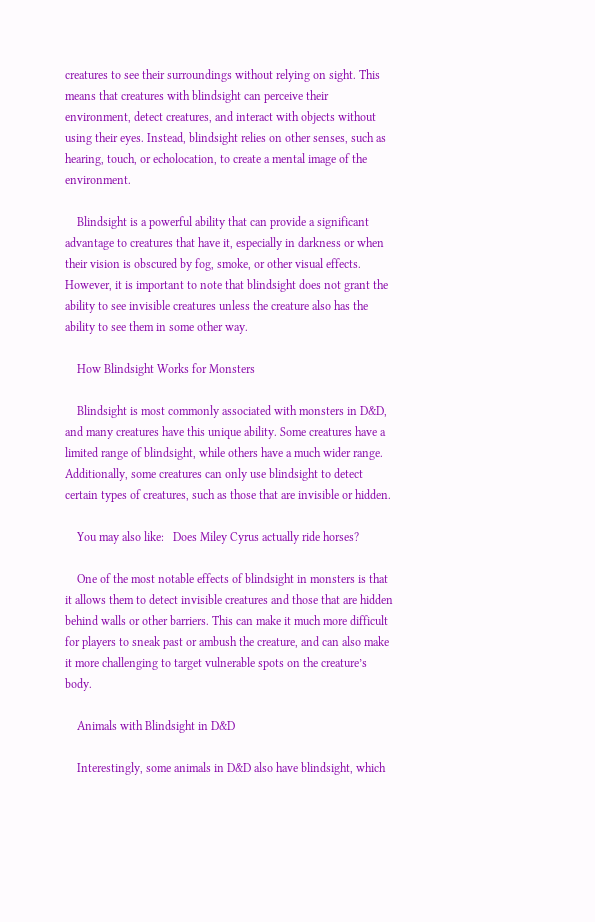creatures to see their surroundings without relying on sight. This means that creatures with blindsight can perceive their environment, detect creatures, and interact with objects without using their eyes. Instead, blindsight relies on other senses, such as hearing, touch, or echolocation, to create a mental image of the environment.

    Blindsight is a powerful ability that can provide a significant advantage to creatures that have it, especially in darkness or when their vision is obscured by fog, smoke, or other visual effects. However, it is important to note that blindsight does not grant the ability to see invisible creatures unless the creature also has the ability to see them in some other way.

    How Blindsight Works for Monsters

    Blindsight is most commonly associated with monsters in D&D, and many creatures have this unique ability. Some creatures have a limited range of blindsight, while others have a much wider range. Additionally, some creatures can only use blindsight to detect certain types of creatures, such as those that are invisible or hidden.

    You may also like:   Does Miley Cyrus actually ride horses?

    One of the most notable effects of blindsight in monsters is that it allows them to detect invisible creatures and those that are hidden behind walls or other barriers. This can make it much more difficult for players to sneak past or ambush the creature, and can also make it more challenging to target vulnerable spots on the creature’s body.

    Animals with Blindsight in D&D

    Interestingly, some animals in D&D also have blindsight, which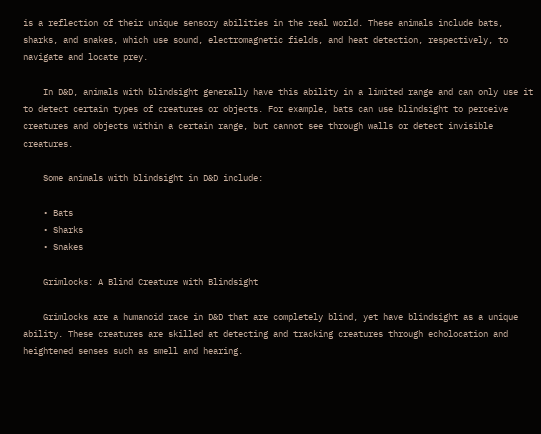is a reflection of their unique sensory abilities in the real world. These animals include bats, sharks, and snakes, which use sound, electromagnetic fields, and heat detection, respectively, to navigate and locate prey.

    In D&D, animals with blindsight generally have this ability in a limited range and can only use it to detect certain types of creatures or objects. For example, bats can use blindsight to perceive creatures and objects within a certain range, but cannot see through walls or detect invisible creatures.

    Some animals with blindsight in D&D include:

    • Bats
    • Sharks
    • Snakes

    Grimlocks: A Blind Creature with Blindsight

    Grimlocks are a humanoid race in D&D that are completely blind, yet have blindsight as a unique ability. These creatures are skilled at detecting and tracking creatures through echolocation and heightened senses such as smell and hearing.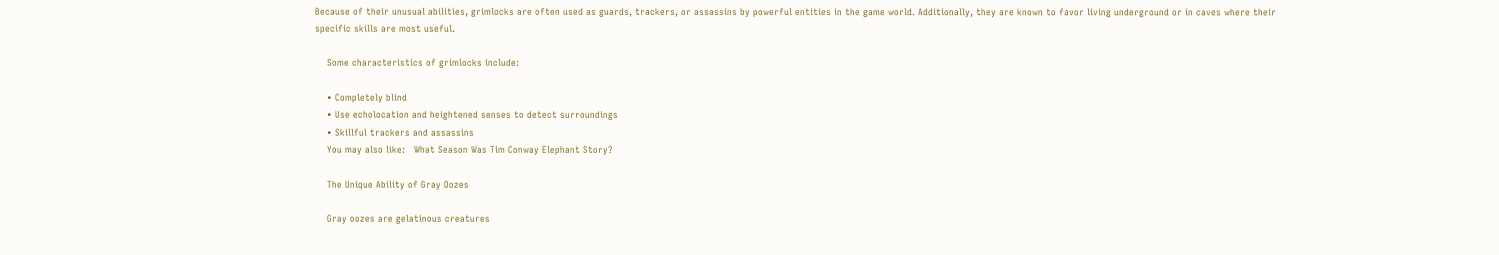Because of their unusual abilities, grimlocks are often used as guards, trackers, or assassins by powerful entities in the game world. Additionally, they are known to favor living underground or in caves where their specific skills are most useful.

    Some characteristics of grimlocks include:

    • Completely blind
    • Use echolocation and heightened senses to detect surroundings
    • Skillful trackers and assassins
    You may also like:   What Season Was Tim Conway Elephant Story?

    The Unique Ability of Gray Oozes

    Gray oozes are gelatinous creatures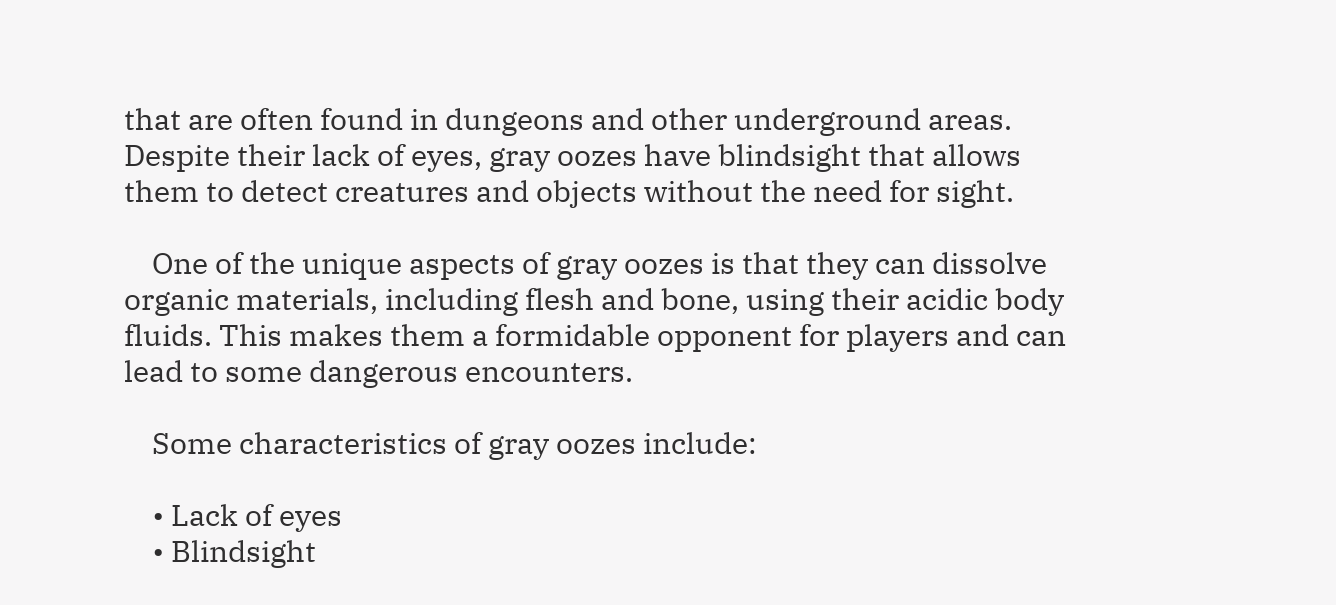that are often found in dungeons and other underground areas. Despite their lack of eyes, gray oozes have blindsight that allows them to detect creatures and objects without the need for sight.

    One of the unique aspects of gray oozes is that they can dissolve organic materials, including flesh and bone, using their acidic body fluids. This makes them a formidable opponent for players and can lead to some dangerous encounters.

    Some characteristics of gray oozes include:

    • Lack of eyes
    • Blindsight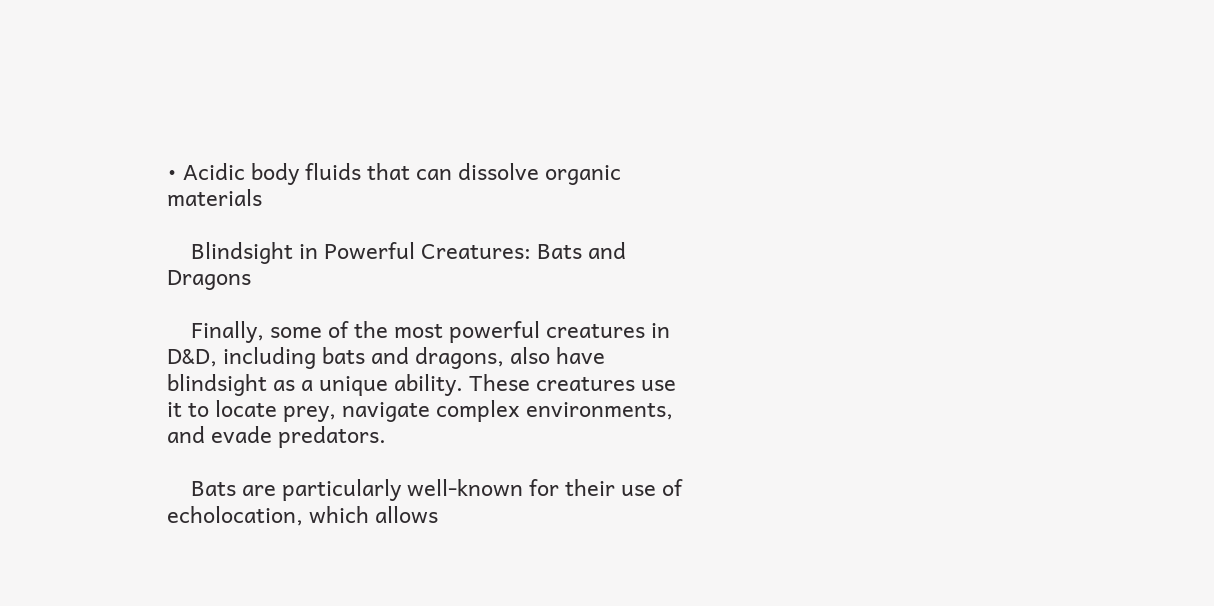• Acidic body fluids that can dissolve organic materials

    Blindsight in Powerful Creatures: Bats and Dragons

    Finally, some of the most powerful creatures in D&D, including bats and dragons, also have blindsight as a unique ability. These creatures use it to locate prey, navigate complex environments, and evade predators.

    Bats are particularly well-known for their use of echolocation, which allows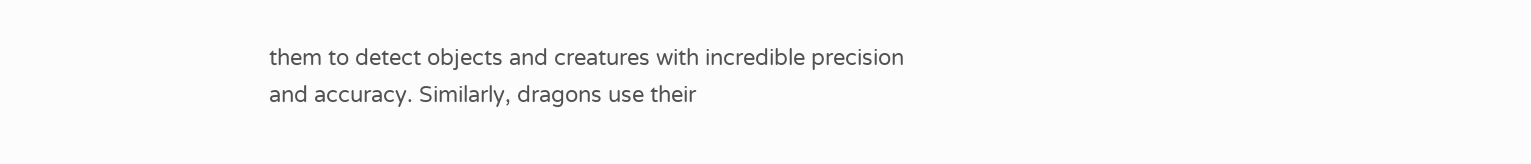them to detect objects and creatures with incredible precision and accuracy. Similarly, dragons use their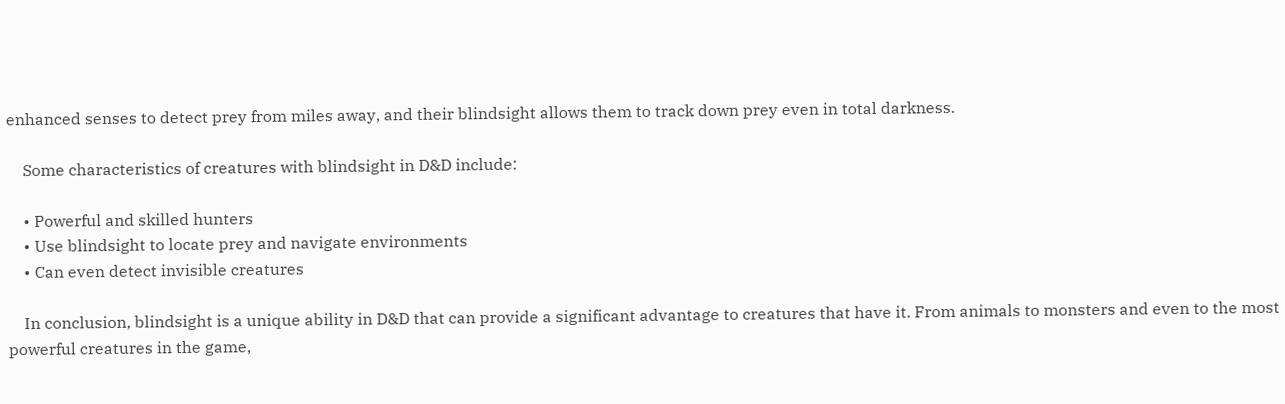enhanced senses to detect prey from miles away, and their blindsight allows them to track down prey even in total darkness.

    Some characteristics of creatures with blindsight in D&D include:

    • Powerful and skilled hunters
    • Use blindsight to locate prey and navigate environments
    • Can even detect invisible creatures

    In conclusion, blindsight is a unique ability in D&D that can provide a significant advantage to creatures that have it. From animals to monsters and even to the most powerful creatures in the game,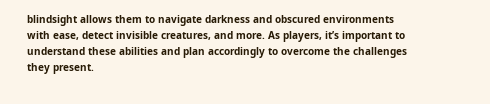blindsight allows them to navigate darkness and obscured environments with ease, detect invisible creatures, and more. As players, it’s important to understand these abilities and plan accordingly to overcome the challenges they present.